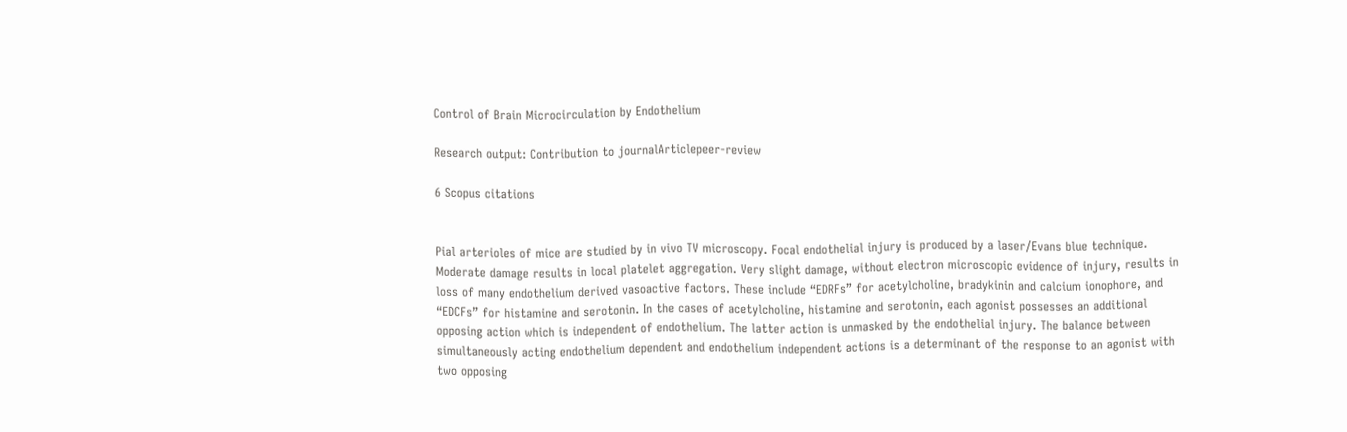Control of Brain Microcirculation by Endothelium

Research output: Contribution to journalArticlepeer-review

6 Scopus citations


Pial arterioles of mice are studied by in vivo TV microscopy. Focal endothelial injury is produced by a laser/Evans blue technique. Moderate damage results in local platelet aggregation. Very slight damage, without electron microscopic evidence of injury, results in loss of many endothelium derived vasoactive factors. These include “EDRFs” for acetylcholine, bradykinin and calcium ionophore, and “EDCFs” for histamine and serotonin. In the cases of acetylcholine, histamine and serotonin, each agonist possesses an additional opposing action which is independent of endothelium. The latter action is unmasked by the endothelial injury. The balance between simultaneously acting endothelium dependent and endothelium independent actions is a determinant of the response to an agonist with two opposing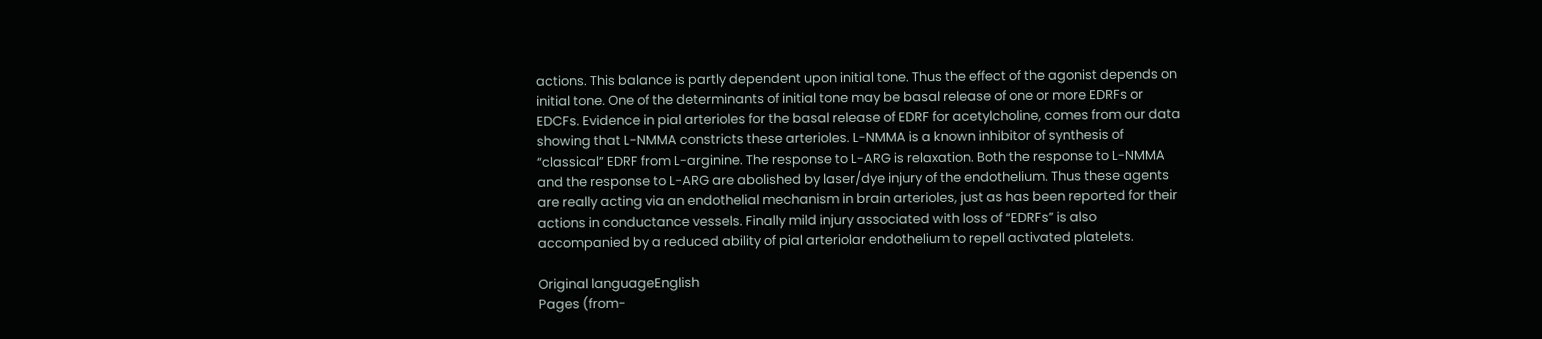actions. This balance is partly dependent upon initial tone. Thus the effect of the agonist depends on initial tone. One of the determinants of initial tone may be basal release of one or more EDRFs or EDCFs. Evidence in pial arterioles for the basal release of EDRF for acetylcholine, comes from our data showing that L-NMMA constricts these arterioles. L-NMMA is a known inhibitor of synthesis of “classical” EDRF from L-arginine. The response to L-ARG is relaxation. Both the response to L-NMMA and the response to L-ARG are abolished by laser/dye injury of the endothelium. Thus these agents are really acting via an endothelial mechanism in brain arterioles, just as has been reported for their actions in conductance vessels. Finally mild injury associated with loss of “EDRFs” is also accompanied by a reduced ability of pial arteriolar endothelium to repell activated platelets.

Original languageEnglish
Pages (from-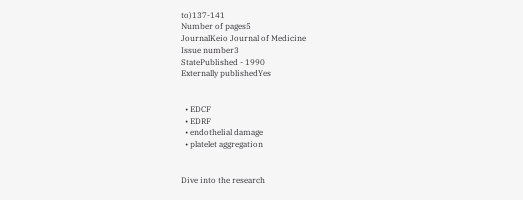to)137-141
Number of pages5
JournalKeio Journal of Medicine
Issue number3
StatePublished - 1990
Externally publishedYes


  • EDCF
  • EDRF
  • endothelial damage
  • platelet aggregation


Dive into the research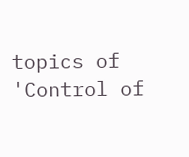topics of 'Control of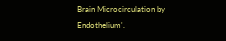Brain Microcirculation by Endothelium'.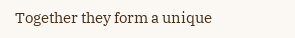Together they form a unique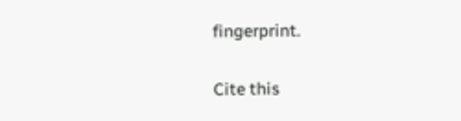fingerprint.

Cite this